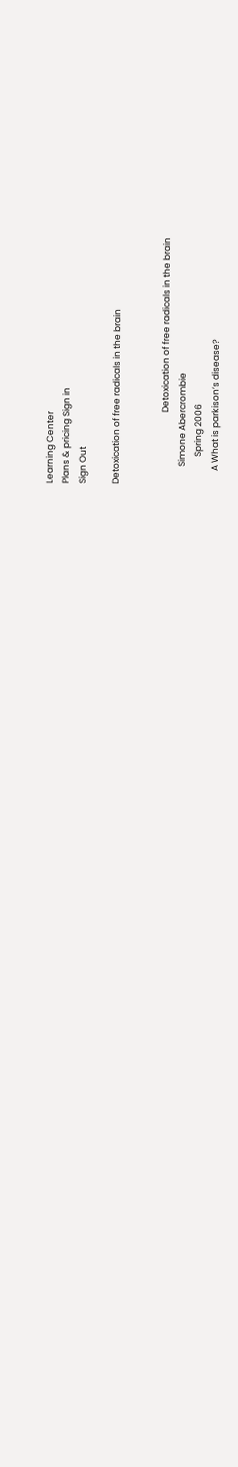Learning Center
Plans & pricing Sign in
Sign Out

Detoxication of free radicals in the brain


                                    Detoxication of free radicals in the brain
         Simone Abercrombie
              Spring 2006
       A What is parkison’s disease?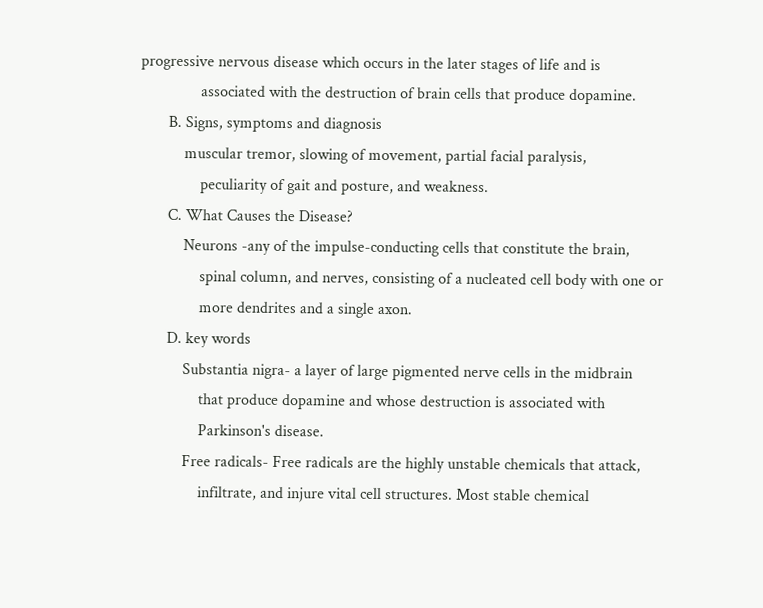progressive nervous disease which occurs in the later stages of life and is
               associated with the destruction of brain cells that produce dopamine.
       B. Signs, symptoms and diagnosis
           muscular tremor, slowing of movement, partial facial paralysis,
               peculiarity of gait and posture, and weakness.
       C. What Causes the Disease?
           Neurons -any of the impulse-conducting cells that constitute the brain,
               spinal column, and nerves, consisting of a nucleated cell body with one or
               more dendrites and a single axon.
       D. key words
           Substantia nigra- a layer of large pigmented nerve cells in the midbrain
               that produce dopamine and whose destruction is associated with
               Parkinson's disease.
           Free radicals- Free radicals are the highly unstable chemicals that attack,
               infiltrate, and injure vital cell structures. Most stable chemical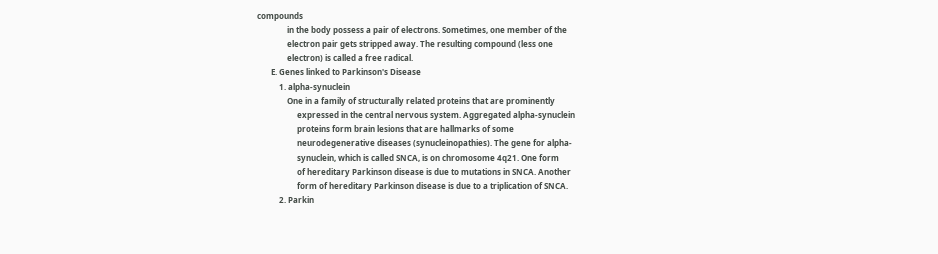compounds
               in the body possess a pair of electrons. Sometimes, one member of the
               electron pair gets stripped away. The resulting compound (less one
               electron) is called a free radical.
       E. Genes linked to Parkinson's Disease
           1. alpha-synuclein
               One in a family of structurally related proteins that are prominently
                    expressed in the central nervous system. Aggregated alpha-synuclein
                    proteins form brain lesions that are hallmarks of some
                    neurodegenerative diseases (synucleinopathies). The gene for alpha-
                    synuclein, which is called SNCA, is on chromosome 4q21. One form
                    of hereditary Parkinson disease is due to mutations in SNCA. Another
                    form of hereditary Parkinson disease is due to a triplication of SNCA.
           2. Parkin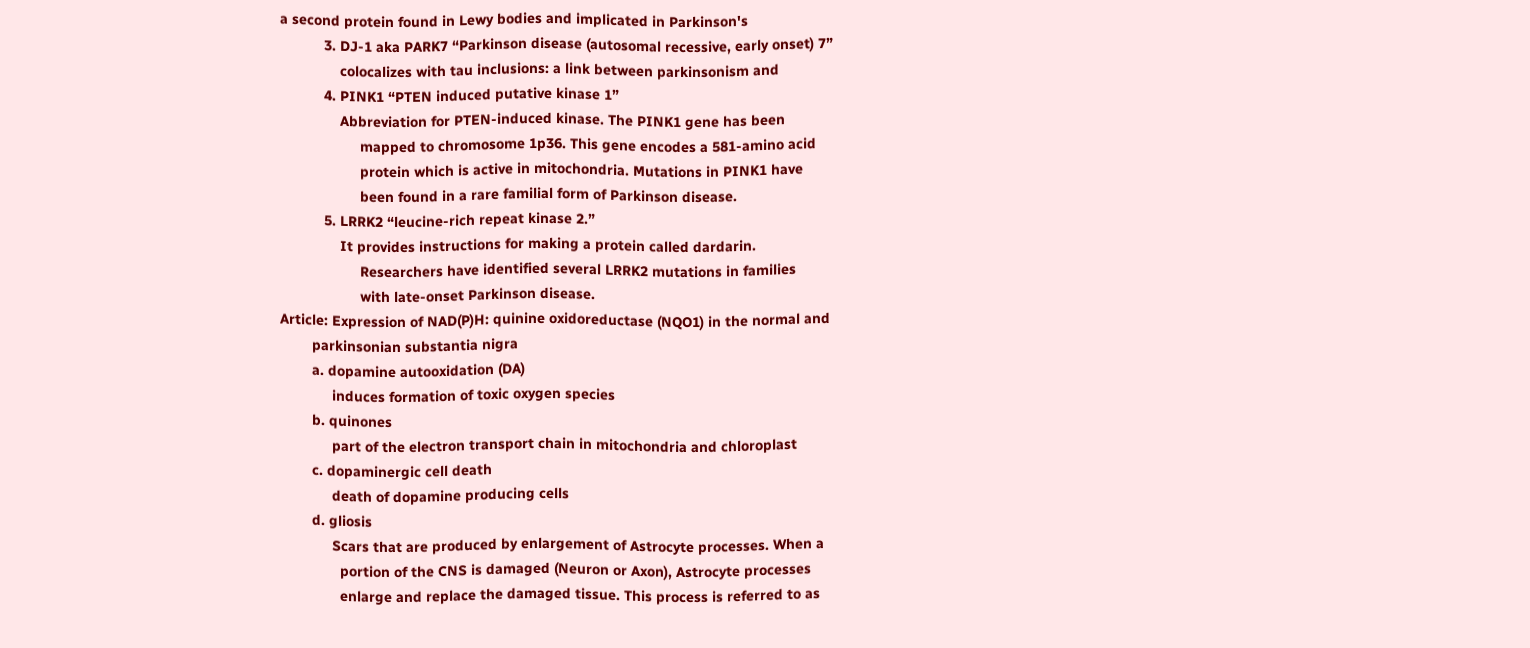a second protein found in Lewy bodies and implicated in Parkinson's
           3. DJ-1 aka PARK7 “Parkinson disease (autosomal recessive, early onset) 7”
               colocalizes with tau inclusions: a link between parkinsonism and
           4. PINK1 “PTEN induced putative kinase 1”
               Abbreviation for PTEN-induced kinase. The PINK1 gene has been
                    mapped to chromosome 1p36. This gene encodes a 581-amino acid
                    protein which is active in mitochondria. Mutations in PINK1 have
                    been found in a rare familial form of Parkinson disease.
           5. LRRK2 “leucine-rich repeat kinase 2.”
               It provides instructions for making a protein called dardarin.
                    Researchers have identified several LRRK2 mutations in families
                    with late-onset Parkinson disease.
Article: Expression of NAD(P)H: quinine oxidoreductase (NQO1) in the normal and
        parkinsonian substantia nigra
        a. dopamine autooxidation (DA)
             induces formation of toxic oxygen species
        b. quinones
             part of the electron transport chain in mitochondria and chloroplast
        c. dopaminergic cell death
             death of dopamine producing cells
        d. gliosis
             Scars that are produced by enlargement of Astrocyte processes. When a
               portion of the CNS is damaged (Neuron or Axon), Astrocyte processes
               enlarge and replace the damaged tissue. This process is referred to as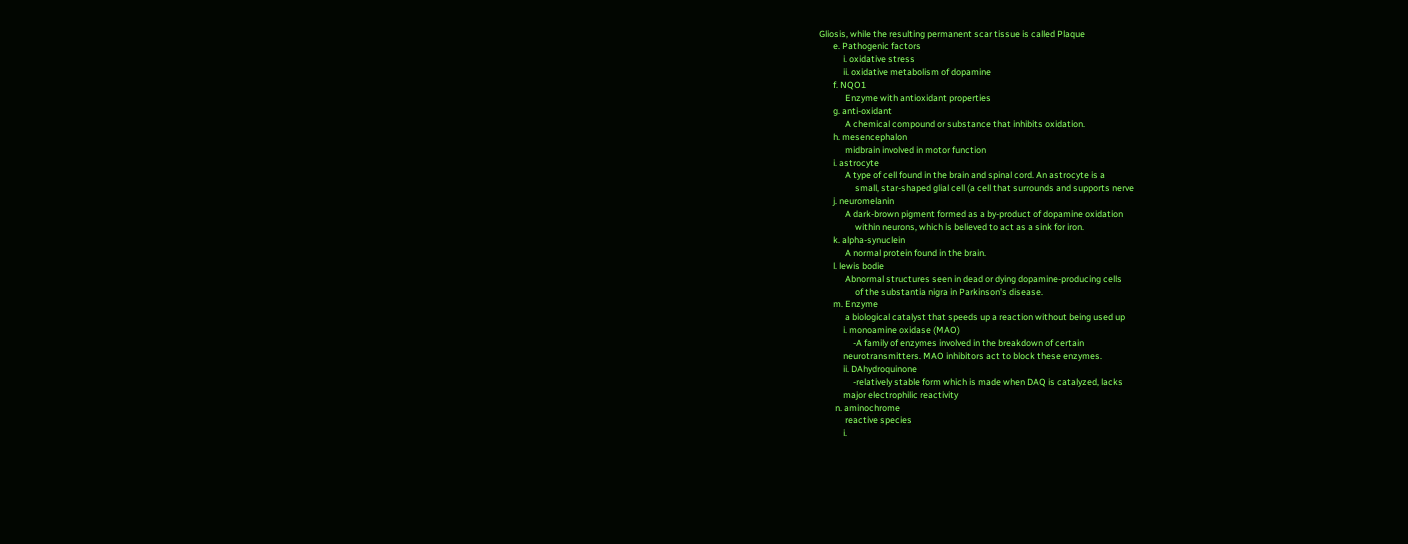Gliosis, while the resulting permanent scar tissue is called Plaque
       e. Pathogenic factors
            i. oxidative stress
            ii. oxidative metabolism of dopamine
       f. NQO1
             Enzyme with antioxidant properties
       g. anti-oxidant
             A chemical compound or substance that inhibits oxidation.
       h. mesencephalon
             midbrain involved in motor function
       i. astrocyte
             A type of cell found in the brain and spinal cord. An astrocyte is a
                  small, star-shaped glial cell (a cell that surrounds and supports nerve
       j. neuromelanin
             A dark-brown pigment formed as a by-product of dopamine oxidation
                  within neurons, which is believed to act as a sink for iron.
       k. alpha-synuclein
             A normal protein found in the brain.
       l. lewis bodie
             Abnormal structures seen in dead or dying dopamine-producing cells
                  of the substantia nigra in Parkinson's disease.
       m. Enzyme
             a biological catalyst that speeds up a reaction without being used up
            i. monoamine oxidase (MAO)
                 -A family of enzymes involved in the breakdown of certain
            neurotransmitters. MAO inhibitors act to block these enzymes.
            ii. DAhydroquinone
                 -relatively stable form which is made when DAQ is catalyzed, lacks
            major electrophilic reactivity
        n. aminochrome
             reactive species
            i.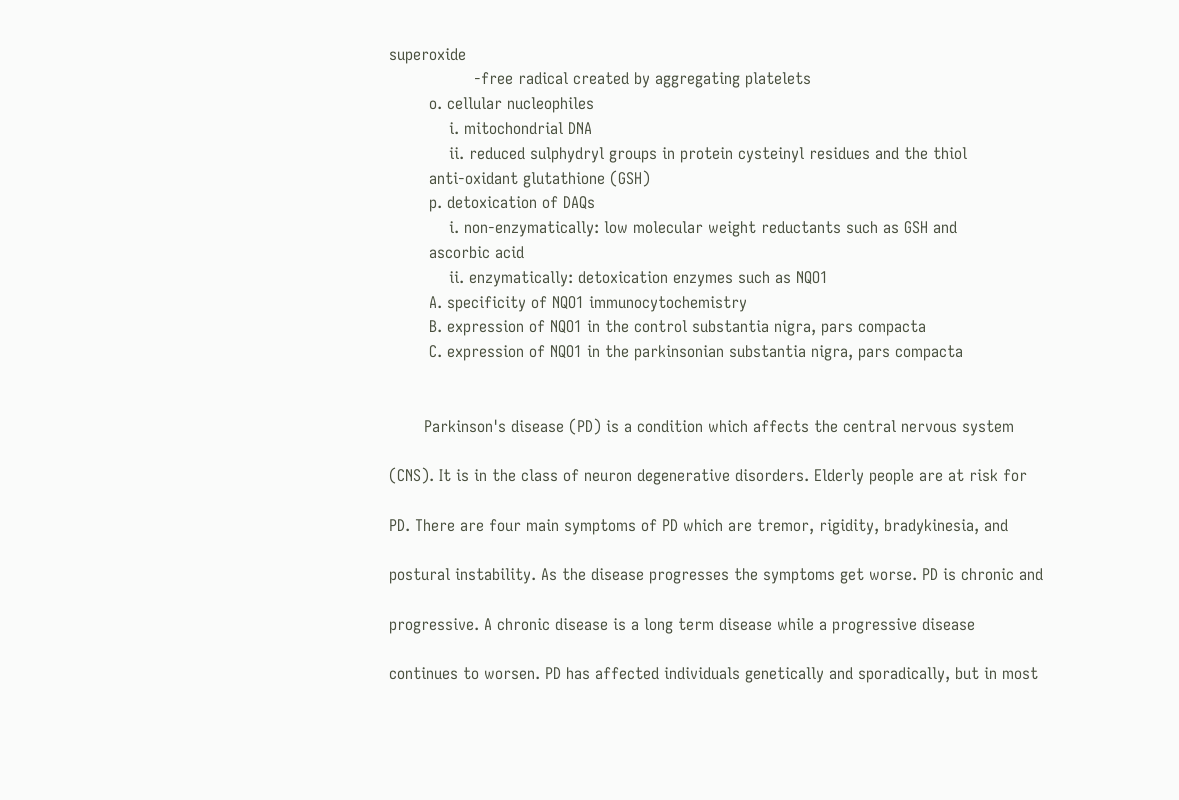superoxide
                 -free radical created by aggregating platelets
        o. cellular nucleophiles
            i. mitochondrial DNA
            ii. reduced sulphydryl groups in protein cysteinyl residues and the thiol
        anti-oxidant glutathione (GSH)
        p. detoxication of DAQs
            i. non-enzymatically: low molecular weight reductants such as GSH and
        ascorbic acid
            ii. enzymatically: detoxication enzymes such as NQO1
        A. specificity of NQO1 immunocytochemistry
        B. expression of NQO1 in the control substantia nigra, pars compacta
        C. expression of NQO1 in the parkinsonian substantia nigra, pars compacta


       Parkinson's disease (PD) is a condition which affects the central nervous system

(CNS). It is in the class of neuron degenerative disorders. Elderly people are at risk for

PD. There are four main symptoms of PD which are tremor, rigidity, bradykinesia, and

postural instability. As the disease progresses the symptoms get worse. PD is chronic and

progressive. A chronic disease is a long term disease while a progressive disease

continues to worsen. PD has affected individuals genetically and sporadically, but in most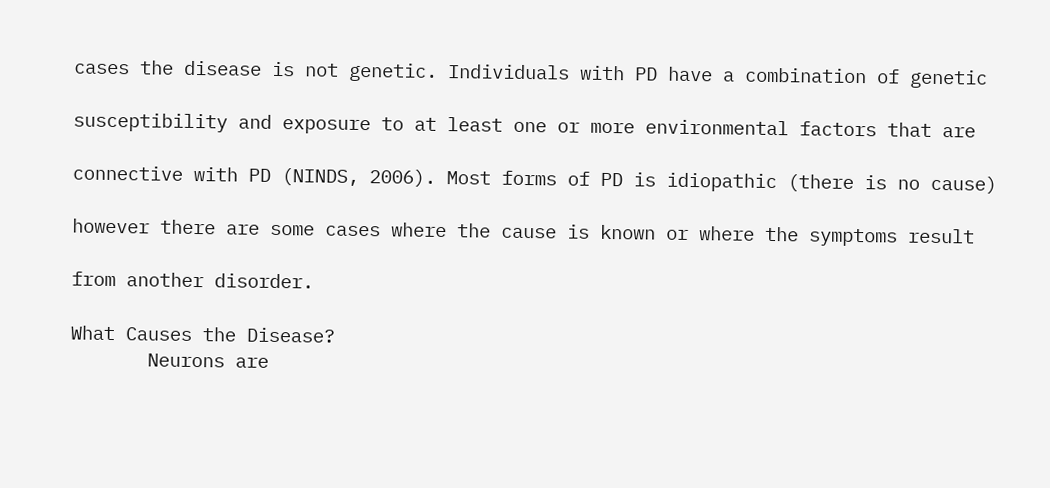cases the disease is not genetic. Individuals with PD have a combination of genetic

susceptibility and exposure to at least one or more environmental factors that are

connective with PD (NINDS, 2006). Most forms of PD is idiopathic (there is no cause)

however there are some cases where the cause is known or where the symptoms result

from another disorder.

What Causes the Disease?
       Neurons are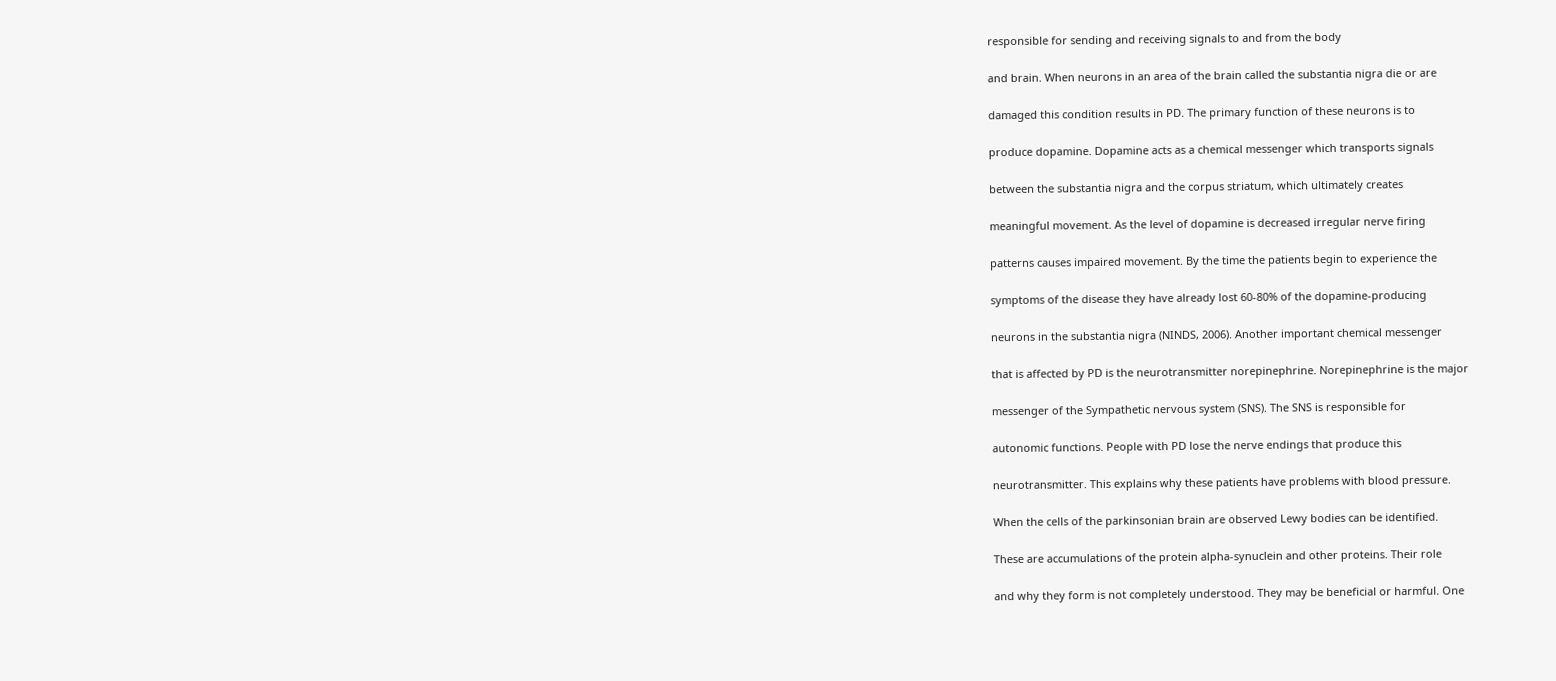responsible for sending and receiving signals to and from the body

and brain. When neurons in an area of the brain called the substantia nigra die or are

damaged this condition results in PD. The primary function of these neurons is to

produce dopamine. Dopamine acts as a chemical messenger which transports signals

between the substantia nigra and the corpus striatum, which ultimately creates

meaningful movement. As the level of dopamine is decreased irregular nerve firing

patterns causes impaired movement. By the time the patients begin to experience the

symptoms of the disease they have already lost 60-80% of the dopamine-producing

neurons in the substantia nigra (NINDS, 2006). Another important chemical messenger

that is affected by PD is the neurotransmitter norepinephrine. Norepinephrine is the major

messenger of the Sympathetic nervous system (SNS). The SNS is responsible for

autonomic functions. People with PD lose the nerve endings that produce this

neurotransmitter. This explains why these patients have problems with blood pressure.

When the cells of the parkinsonian brain are observed Lewy bodies can be identified.

These are accumulations of the protein alpha-synuclein and other proteins. Their role

and why they form is not completely understood. They may be beneficial or harmful. One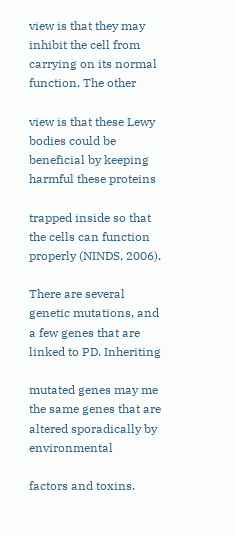view is that they may inhibit the cell from carrying on its normal function. The other

view is that these Lewy bodies could be beneficial by keeping harmful these proteins

trapped inside so that the cells can function properly (NINDS, 2006).

There are several genetic mutations, and a few genes that are linked to PD. Inheriting

mutated genes may me the same genes that are altered sporadically by environmental

factors and toxins.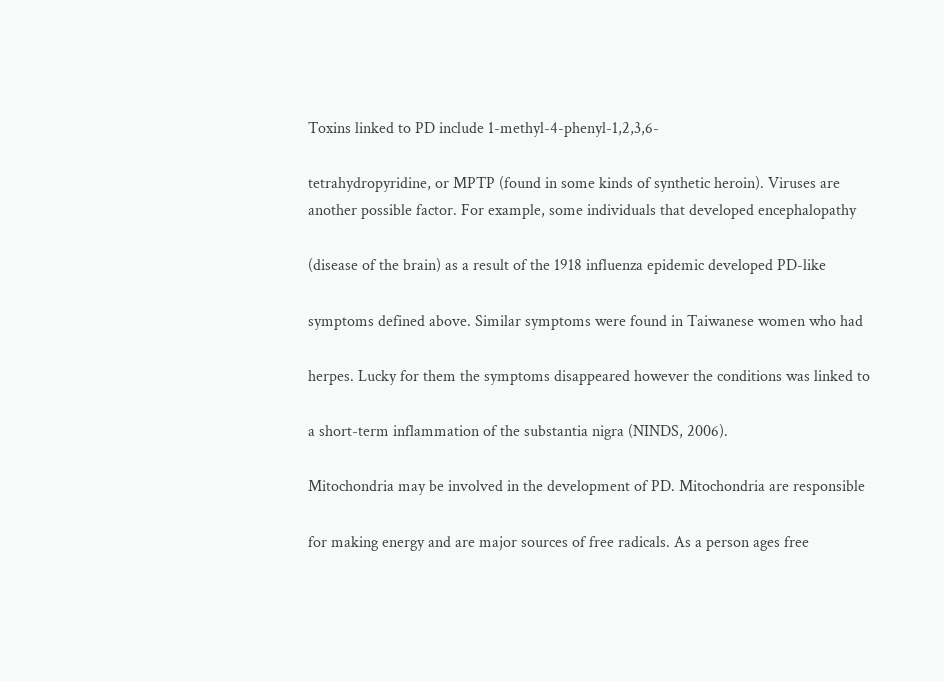Toxins linked to PD include 1-methyl-4-phenyl-1,2,3,6-

tetrahydropyridine, or MPTP (found in some kinds of synthetic heroin). Viruses are
another possible factor. For example, some individuals that developed encephalopathy

(disease of the brain) as a result of the 1918 influenza epidemic developed PD-like

symptoms defined above. Similar symptoms were found in Taiwanese women who had

herpes. Lucky for them the symptoms disappeared however the conditions was linked to

a short-term inflammation of the substantia nigra (NINDS, 2006).

Mitochondria may be involved in the development of PD. Mitochondria are responsible

for making energy and are major sources of free radicals. As a person ages free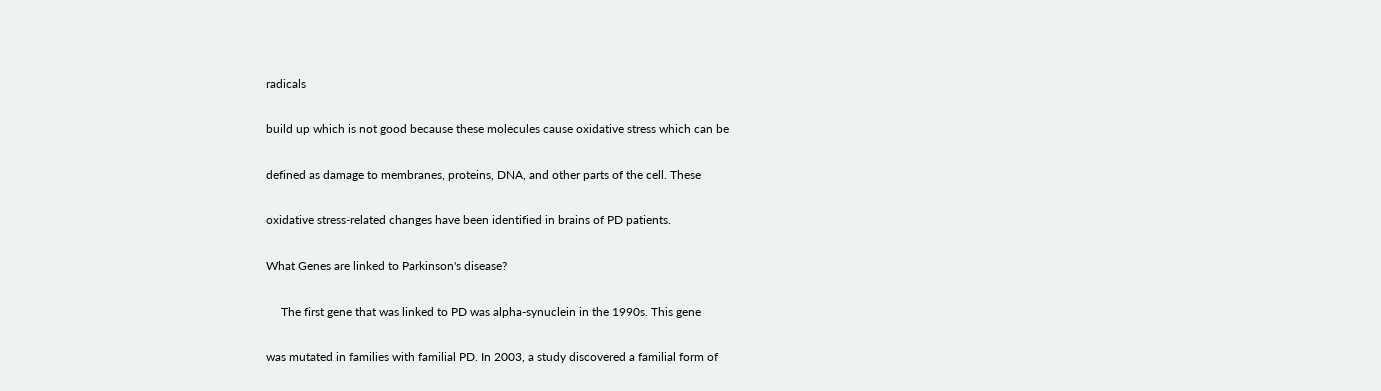radicals

build up which is not good because these molecules cause oxidative stress which can be

defined as damage to membranes, proteins, DNA, and other parts of the cell. These

oxidative stress-related changes have been identified in brains of PD patients.

What Genes are linked to Parkinson's disease?

     The first gene that was linked to PD was alpha-synuclein in the 1990s. This gene

was mutated in families with familial PD. In 2003, a study discovered a familial form of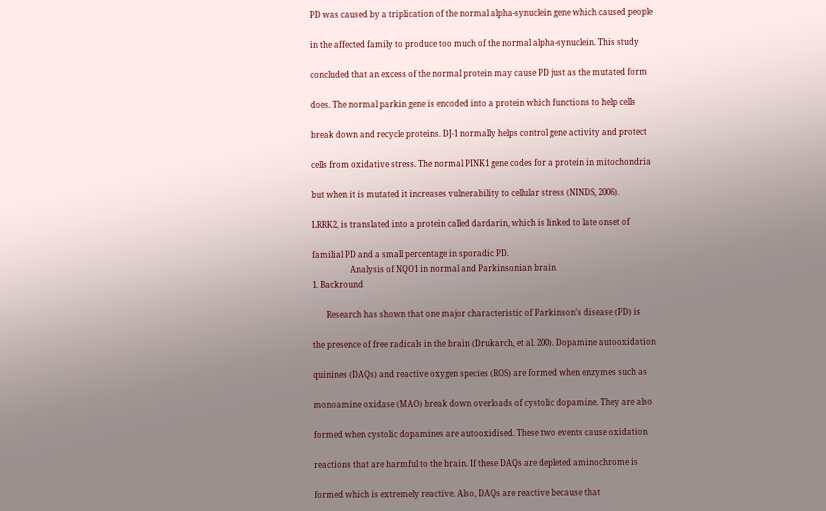PD was caused by a triplication of the normal alpha-synuclein gene which caused people

in the affected family to produce too much of the normal alpha-synuclein. This study

concluded that an excess of the normal protein may cause PD just as the mutated form

does. The normal parkin gene is encoded into a protein which functions to help cells

break down and recycle proteins. DJ-1 normally helps control gene activity and protect

cells from oxidative stress. The normal PINK1 gene codes for a protein in mitochondria

but when it is mutated it increases vulnerability to cellular stress (NINDS, 2006).

LRRK2, is translated into a protein called dardarin, which is linked to late onset of

familial PD and a small percentage in sporadic PD.
                   Analysis of NQO1 in normal and Parkinsonian brain
1. Backround

       Research has shown that one major characteristic of Parkinson’s disease (PD) is

the presence of free radicals in the brain (Drukarch, et al. 200). Dopamine autooxidation

quinines (DAQs) and reactive oxygen species (ROS) are formed when enzymes such as

monoamine oxidase (MAO) break down overloads of cystolic dopamine. They are also

formed when cystolic dopamines are autooxidised. These two events cause oxidation

reactions that are harmful to the brain. If these DAQs are depleted aminochrome is

formed which is extremely reactive. Also, DAQs are reactive because that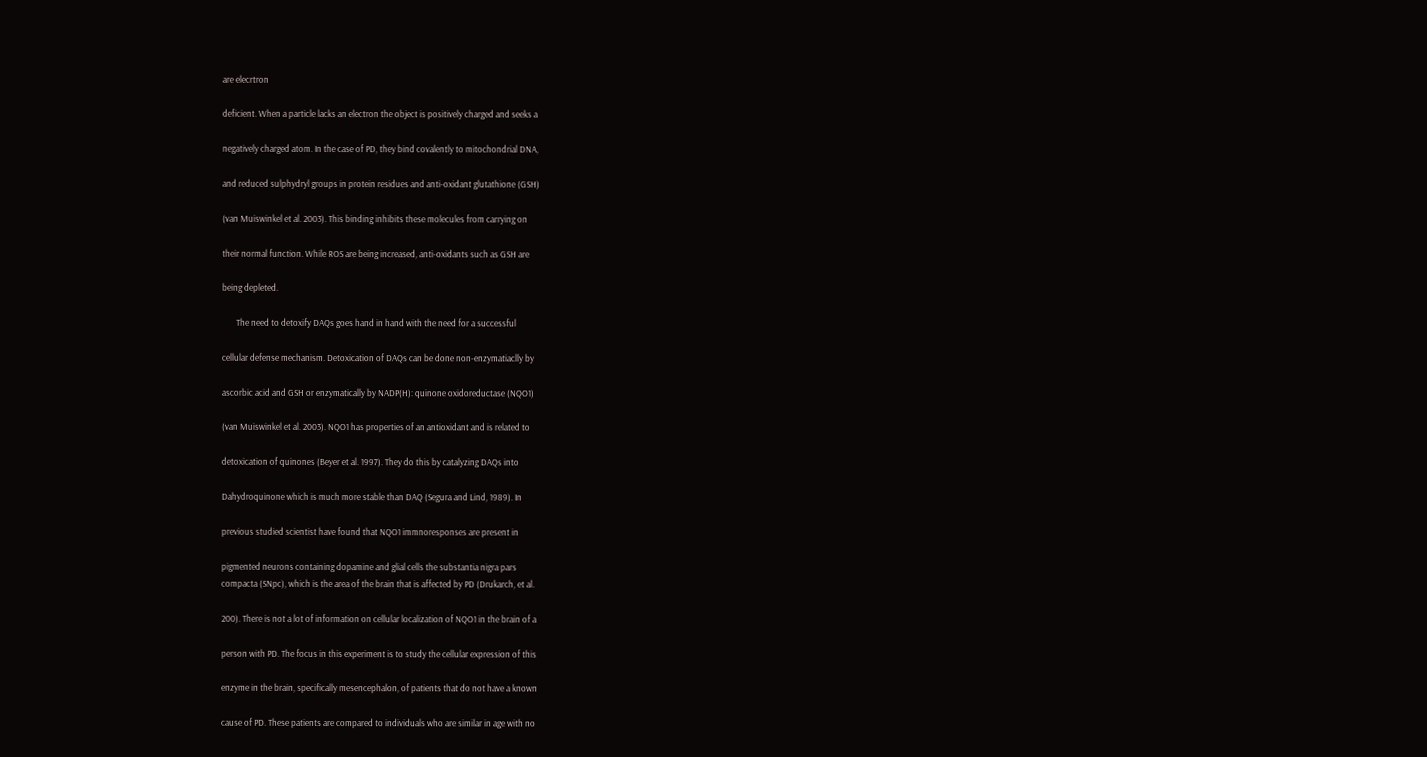are elecrtron

deficient. When a particle lacks an electron the object is positively charged and seeks a

negatively charged atom. In the case of PD, they bind covalently to mitochondrial DNA,

and reduced sulphydryl groups in protein residues and anti-oxidant glutathione (GSH)

(van Muiswinkel et al. 2003). This binding inhibits these molecules from carrying on

their normal function. While ROS are being increased, anti-oxidants such as GSH are

being depleted.

       The need to detoxify DAQs goes hand in hand with the need for a successful

cellular defense mechanism. Detoxication of DAQs can be done non-enzymatiaclly by

ascorbic acid and GSH or enzymatically by NADP(H): quinone oxidoreductase (NQO1)

(van Muiswinkel et al. 2003). NQO1 has properties of an antioxidant and is related to

detoxication of quinones (Beyer et al. 1997). They do this by catalyzing DAQs into

Dahydroquinone which is much more stable than DAQ (Segura and Lind, 1989). In

previous studied scientist have found that NQO1 immnoresponses are present in

pigmented neurons containing dopamine and glial cells the substantia nigra pars
compacta (SNpc), which is the area of the brain that is affected by PD (Drukarch, et al.

200). There is not a lot of information on cellular localization of NQO1 in the brain of a

person with PD. The focus in this experiment is to study the cellular expression of this

enzyme in the brain, specifically mesencephalon, of patients that do not have a known

cause of PD. These patients are compared to individuals who are similar in age with no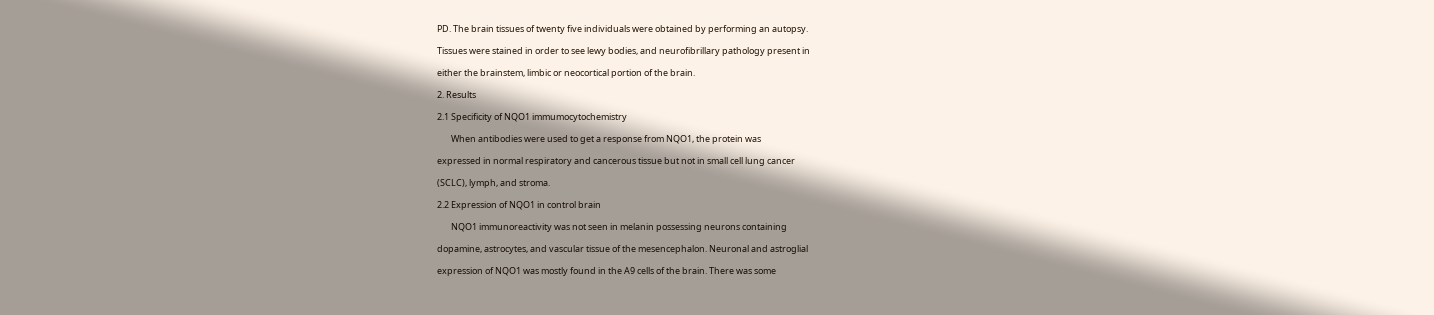PD. The brain tissues of twenty five individuals were obtained by performing an autopsy.

Tissues were stained in order to see lewy bodies, and neurofibrillary pathology present in

either the brainstem, limbic or neocortical portion of the brain.

2. Results

2.1 Specificity of NQO1 immumocytochemistry

       When antibodies were used to get a response from NQO1, the protein was

expressed in normal respiratory and cancerous tissue but not in small cell lung cancer

(SCLC), lymph, and stroma.

2.2 Expression of NQO1 in control brain

       NQO1 immunoreactivity was not seen in melanin possessing neurons containing

dopamine, astrocytes, and vascular tissue of the mesencephalon. Neuronal and astroglial

expression of NQO1 was mostly found in the A9 cells of the brain. There was some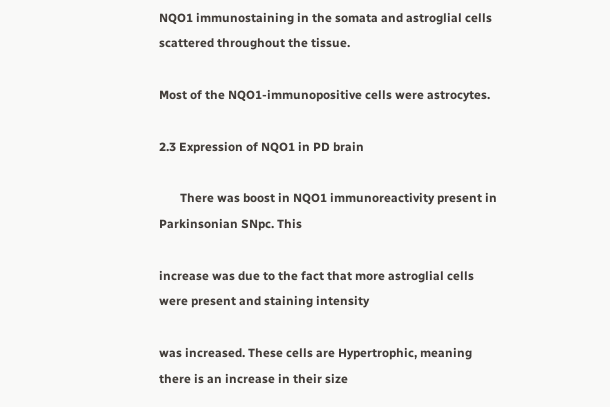NQO1 immunostaining in the somata and astroglial cells scattered throughout the tissue.

Most of the NQO1-immunopositive cells were astrocytes.

2.3 Expression of NQO1 in PD brain

       There was boost in NQO1 immunoreactivity present in Parkinsonian SNpc. This

increase was due to the fact that more astroglial cells were present and staining intensity

was increased. These cells are Hypertrophic, meaning there is an increase in their size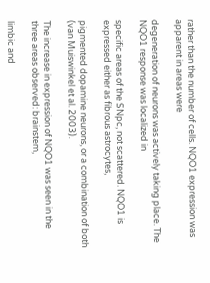rather than the number of cells. NQO1 expression was apparent in areas were

degeneration of neurons was actively taking place. The NQO1 response was localized in

specific areas of the SNpc, not scattered. NQO1 is expressed either as fibrous astrocytes,

pigmented dopamine neurons, or a combination of both (van Muiswinkel et al. 2003).

The increase in expression of NQO1 was seen in the three areas observed: brainstem,

limbic and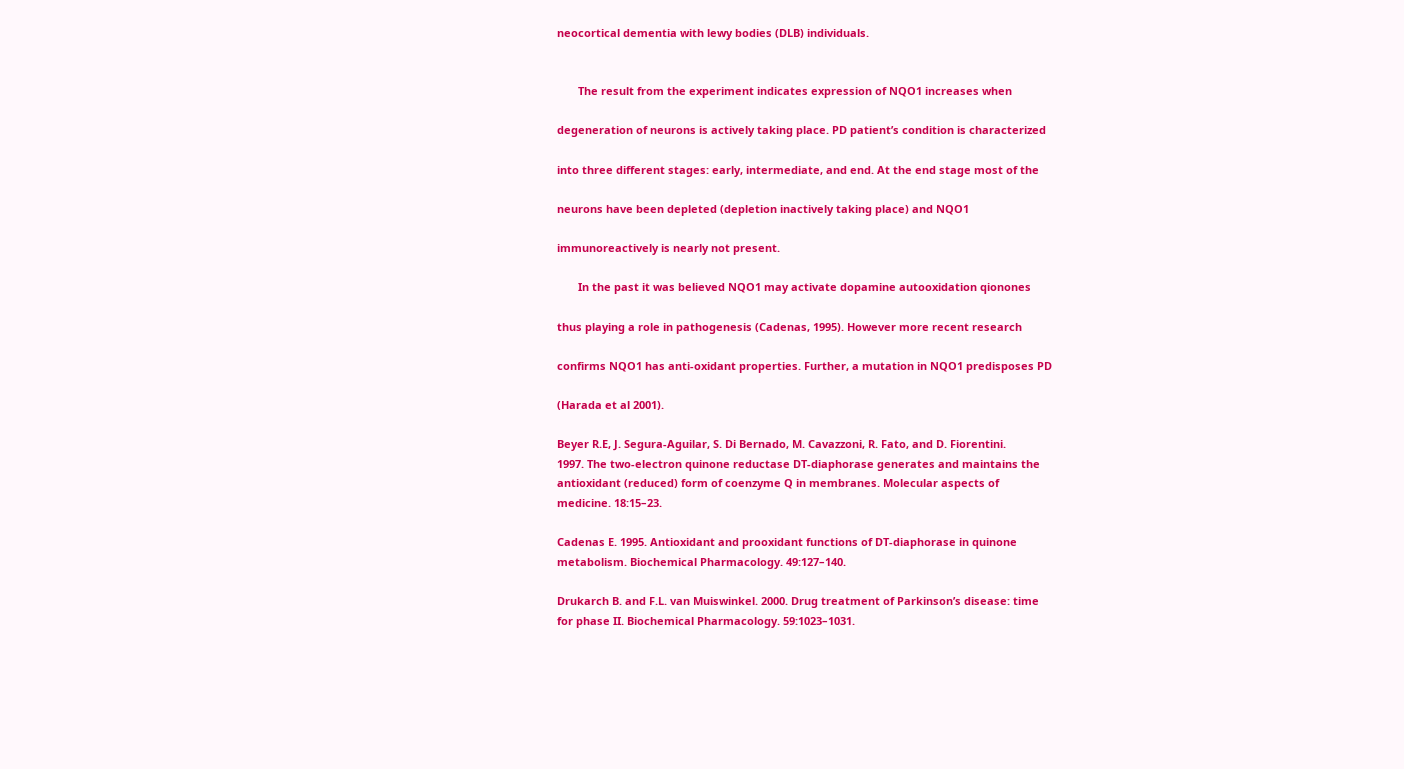neocortical dementia with lewy bodies (DLB) individuals.


       The result from the experiment indicates expression of NQO1 increases when

degeneration of neurons is actively taking place. PD patient’s condition is characterized

into three different stages: early, intermediate, and end. At the end stage most of the

neurons have been depleted (depletion inactively taking place) and NQO1

immunoreactively is nearly not present.

       In the past it was believed NQO1 may activate dopamine autooxidation qionones

thus playing a role in pathogenesis (Cadenas, 1995). However more recent research

confirms NQO1 has anti-oxidant properties. Further, a mutation in NQO1 predisposes PD

(Harada et al 2001).

Beyer R.E, J. Segura-Aguilar, S. Di Bernado, M. Cavazzoni, R. Fato, and D. Fiorentini.
1997. The two-electron quinone reductase DT-diaphorase generates and maintains the
antioxidant (reduced) form of coenzyme Q in membranes. Molecular aspects of
medicine. 18:15–23.

Cadenas E. 1995. Antioxidant and prooxidant functions of DT-diaphorase in quinone
metabolism. Biochemical Pharmacology. 49:127–140.

Drukarch B. and F.L. van Muiswinkel. 2000. Drug treatment of Parkinson’s disease: time
for phase II. Biochemical Pharmacology. 59:1023–1031.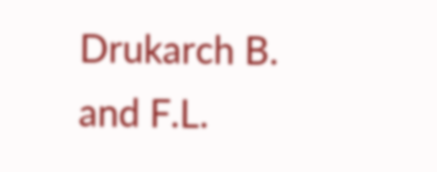Drukarch B. and F.L.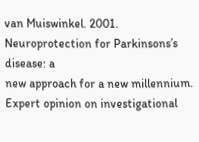van Muiswinkel. 2001. Neuroprotection for Parkinsons’s disease: a
new approach for a new millennium. Expert opinion on investigational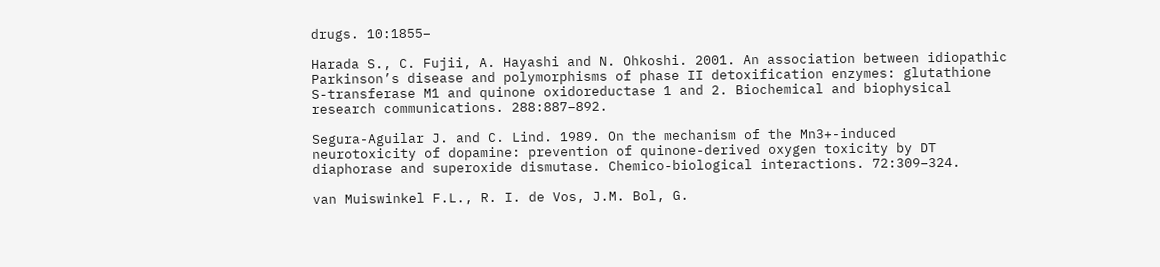drugs. 10:1855–

Harada S., C. Fujii, A. Hayashi and N. Ohkoshi. 2001. An association between idiopathic
Parkinson’s disease and polymorphisms of phase II detoxification enzymes: glutathione
S-transferase M1 and quinone oxidoreductase 1 and 2. Biochemical and biophysical
research communications. 288:887–892.

Segura-Aguilar J. and C. Lind. 1989. On the mechanism of the Mn3+-induced
neurotoxicity of dopamine: prevention of quinone-derived oxygen toxicity by DT
diaphorase and superoxide dismutase. Chemico-biological interactions. 72:309–324.

van Muiswinkel F.L., R. I. de Vos, J.M. Bol, G.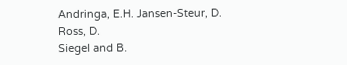Andringa, E.H. Jansen-Steur, D. Ross, D.
Siegel and B.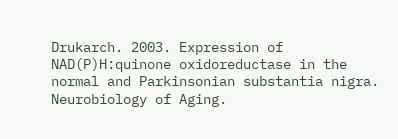Drukarch. 2003. Expression of NAD(P)H:quinone oxidoreductase in the
normal and Parkinsonian substantia nigra. Neurobiology of Aging.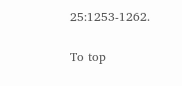25:1253-1262.

To top